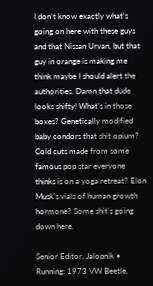I don’t know exactly what’s going on here with these guys and that Nissan Urvan, but that guy in orange is making me think maybe I should alert the authorities. Damn that dude looks shifty! What’s in those boxes? Genetically modified baby condors that shit opium? Cold cuts made from some famous pop star everyone thinks is on a yoga retreat? Elon Musk’s vials of human growth hormone? Some shit’s going down here.

Senior Editor, Jalopnik • Running: 1973 VW Beetle,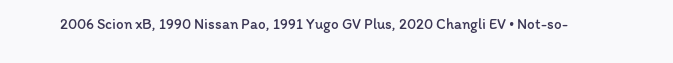2006 Scion xB, 1990 Nissan Pao, 1991 Yugo GV Plus, 2020 Changli EV • Not-so-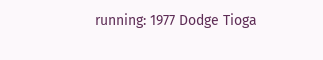running: 1977 Dodge Tioga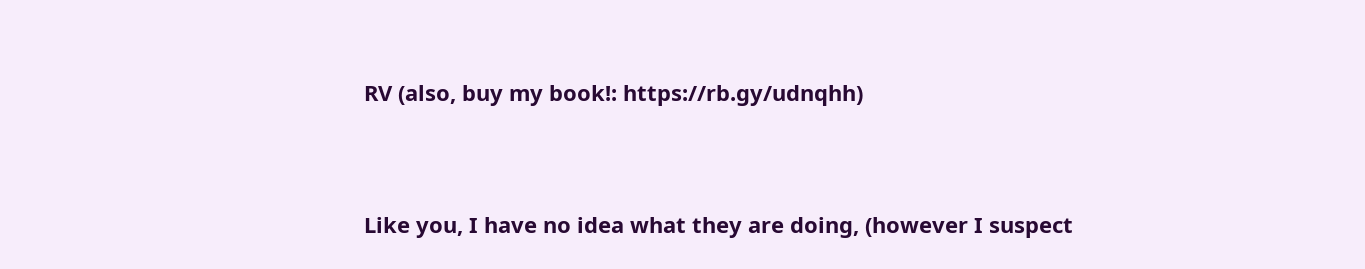RV (also, buy my book!: https://rb.gy/udnqhh)


Like you, I have no idea what they are doing, (however I suspect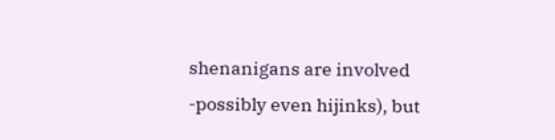shenanigans are involved -possibly even hijinks), but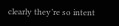clearly they’re so intent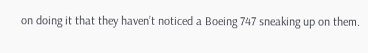on doing it that they haven’t noticed a Boeing 747 sneaking up on them.